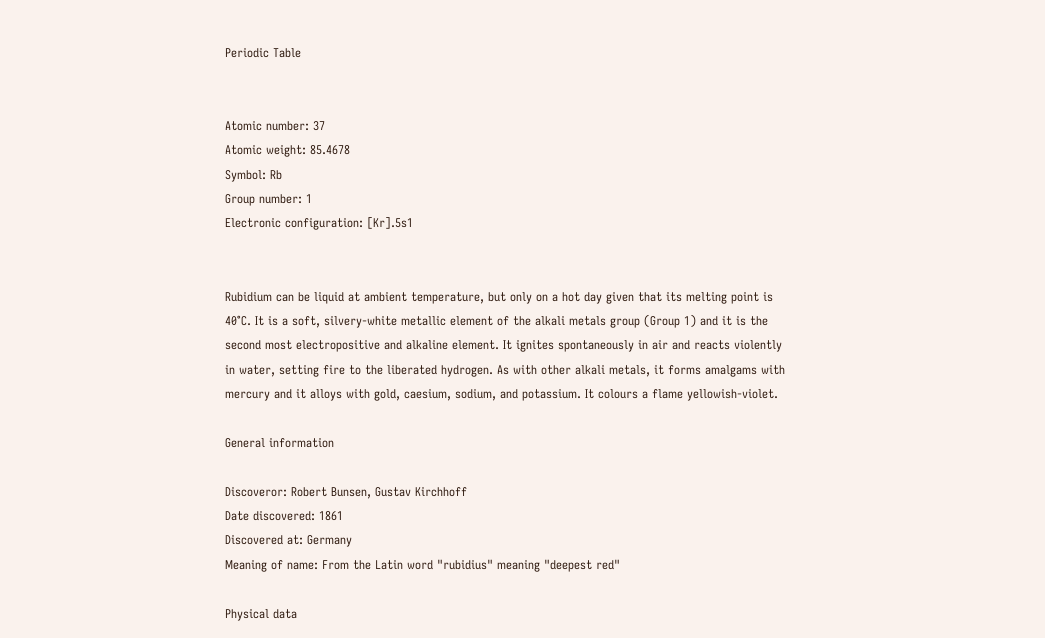Periodic Table


Atomic number: 37
Atomic weight: 85.4678
Symbol: Rb
Group number: 1
Electronic configuration: [Kr].5s1


Rubidium can be liquid at ambient temperature, but only on a hot day given that its melting point is 40°C. It is a soft, silvery-white metallic element of the alkali metals group (Group 1) and it is the second most electropositive and alkaline element. It ignites spontaneously in air and reacts violently in water, setting fire to the liberated hydrogen. As with other alkali metals, it forms amalgams with mercury and it alloys with gold, caesium, sodium, and potassium. It colours a flame yellowish-violet.

General information

Discoveror: Robert Bunsen, Gustav Kirchhoff
Date discovered: 1861
Discovered at: Germany
Meaning of name: From the Latin word "rubidius" meaning "deepest red"

Physical data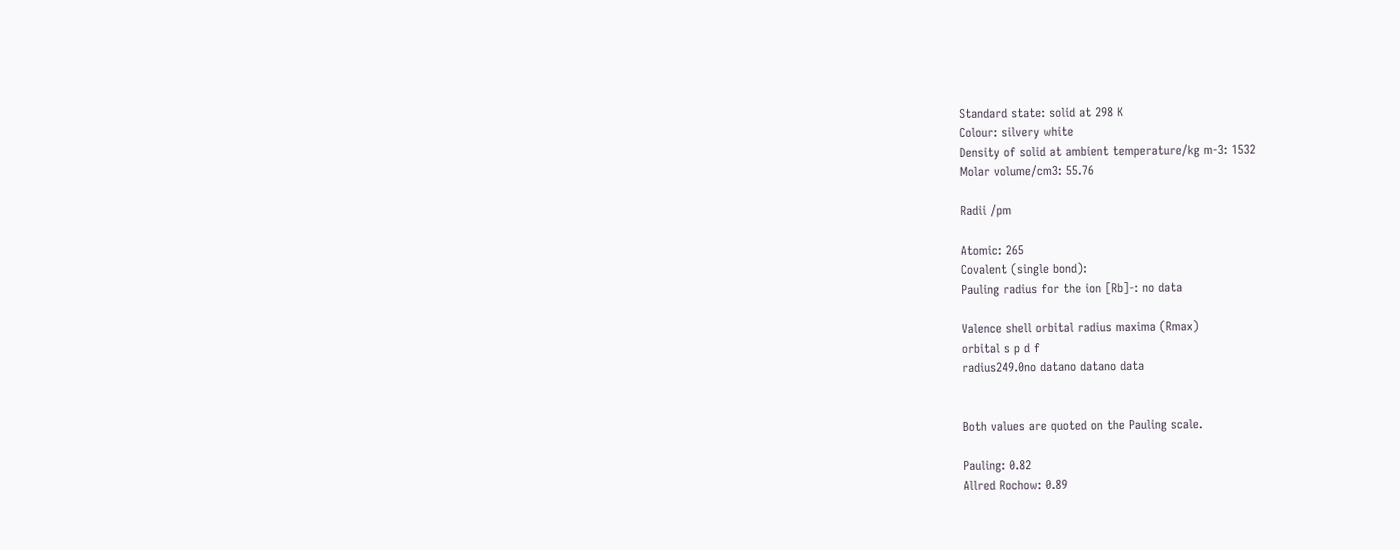Standard state: solid at 298 K
Colour: silvery white
Density of solid at ambient temperature/kg m-3: 1532
Molar volume/cm3: 55.76

Radii /pm

Atomic: 265
Covalent (single bond):
Pauling radius for the ion [Rb]-: no data

Valence shell orbital radius maxima (Rmax)
orbital s p d f
radius249.0no datano datano data


Both values are quoted on the Pauling scale.

Pauling: 0.82
Allred Rochow: 0.89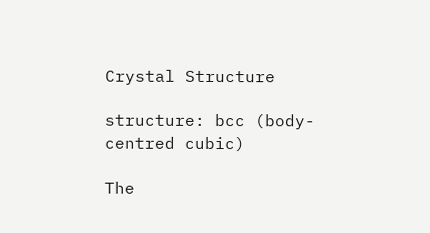Crystal Structure

structure: bcc (body-centred cubic)

The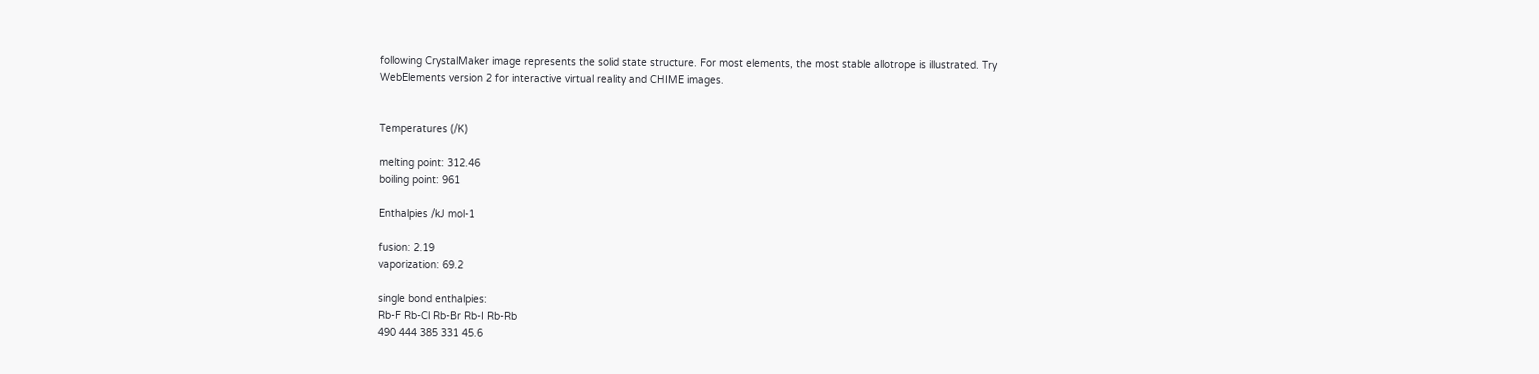following CrystalMaker image represents the solid state structure. For most elements, the most stable allotrope is illustrated. Try WebElements version 2 for interactive virtual reality and CHIME images.


Temperatures (/K)

melting point: 312.46
boiling point: 961

Enthalpies /kJ mol-1

fusion: 2.19
vaporization: 69.2

single bond enthalpies:
Rb-F Rb-Cl Rb-Br Rb-I Rb-Rb
490 444 385 331 45.6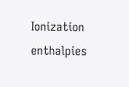Ionization enthalpies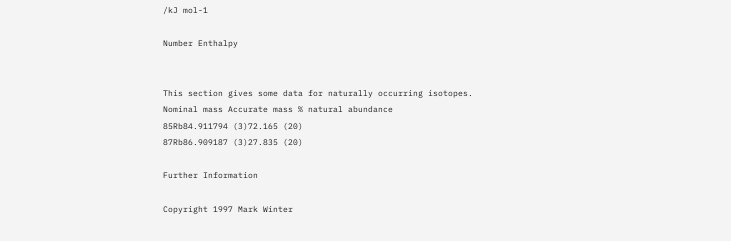/kJ mol-1

Number Enthalpy


This section gives some data for naturally occurring isotopes.
Nominal mass Accurate mass % natural abundance
85Rb84.911794 (3)72.165 (20)
87Rb86.909187 (3)27.835 (20)

Further Information

Copyright 1997 Mark Winter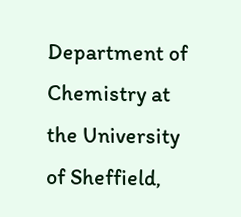Department of Chemistry at the University of Sheffield,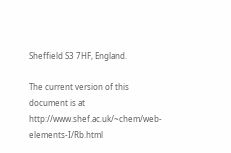Sheffield S3 7HF, England.

The current version of this document is at http://www.shef.ac.uk/~chem/web-elements-I/Rb.html